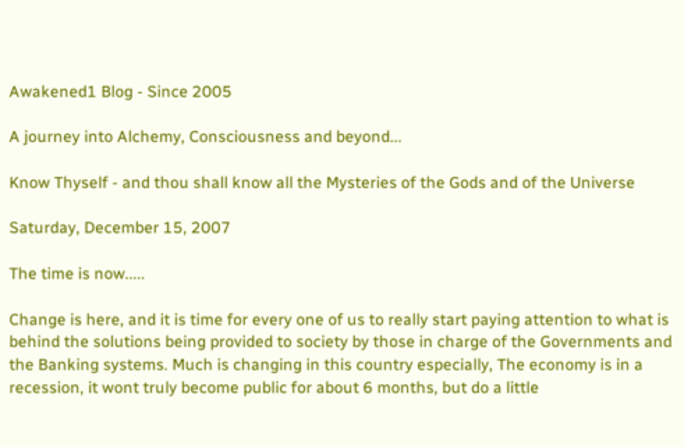Awakened1 Blog - Since 2005

A journey into Alchemy, Consciousness and beyond...

Know Thyself - and thou shall know all the Mysteries of the Gods and of the Universe

Saturday, December 15, 2007

The time is now.....

Change is here, and it is time for every one of us to really start paying attention to what is behind the solutions being provided to society by those in charge of the Governments and the Banking systems. Much is changing in this country especially, The economy is in a recession, it wont truly become public for about 6 months, but do a little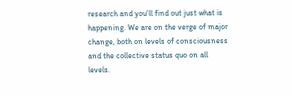research and you'll find out just what is happening. We are on the verge of major change, both on levels of consciousness and the collective status quo on all levels.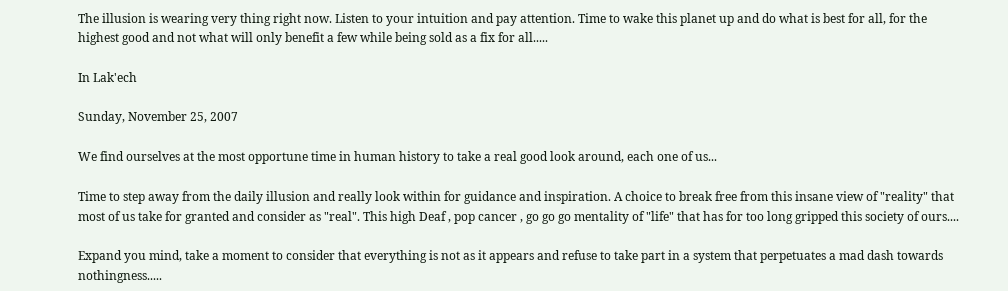The illusion is wearing very thing right now. Listen to your intuition and pay attention. Time to wake this planet up and do what is best for all, for the highest good and not what will only benefit a few while being sold as a fix for all.....

In Lak'ech

Sunday, November 25, 2007

We find ourselves at the most opportune time in human history to take a real good look around, each one of us...

Time to step away from the daily illusion and really look within for guidance and inspiration. A choice to break free from this insane view of "reality" that most of us take for granted and consider as "real". This high Deaf , pop cancer , go go go mentality of "life" that has for too long gripped this society of ours....

Expand you mind, take a moment to consider that everything is not as it appears and refuse to take part in a system that perpetuates a mad dash towards nothingness.....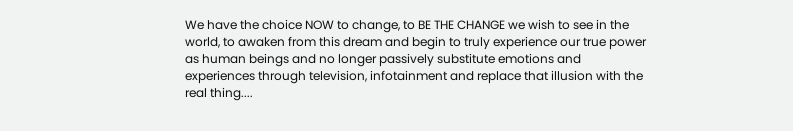We have the choice NOW to change, to BE THE CHANGE we wish to see in the world, to awaken from this dream and begin to truly experience our true power as human beings and no longer passively substitute emotions and experiences through television, infotainment and replace that illusion with the real thing....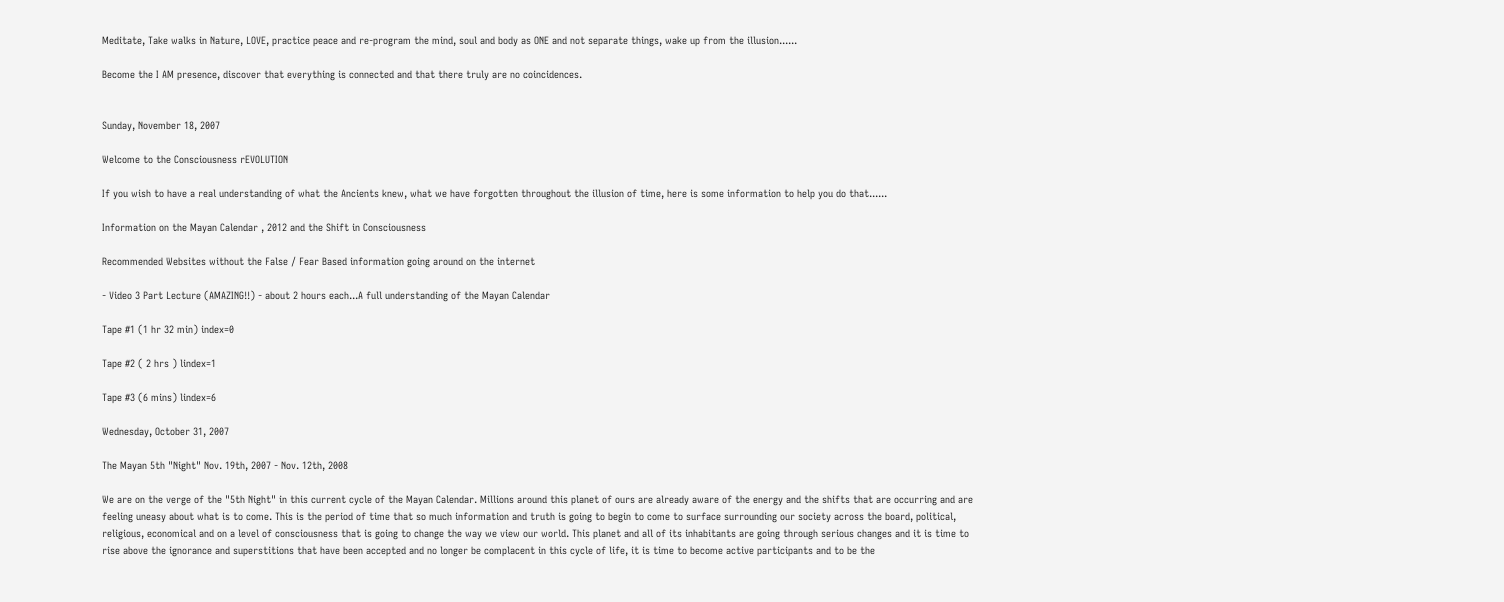Meditate, Take walks in Nature, LOVE, practice peace and re-program the mind, soul and body as ONE and not separate things, wake up from the illusion......

Become the I AM presence, discover that everything is connected and that there truly are no coincidences.


Sunday, November 18, 2007

Welcome to the Consciousness rEVOLUTION

If you wish to have a real understanding of what the Ancients knew, what we have forgotten throughout the illusion of time, here is some information to help you do that......

Information on the Mayan Calendar , 2012 and the Shift in Consciousness

Recommended Websites without the False / Fear Based information going around on the internet

- Video 3 Part Lecture (AMAZING!!) - about 2 hours each...A full understanding of the Mayan Calendar

Tape #1 (1 hr 32 min) index=0

Tape #2 ( 2 hrs ) lindex=1

Tape #3 (6 mins) lindex=6

Wednesday, October 31, 2007

The Mayan 5th "Night" Nov. 19th, 2007 - Nov. 12th, 2008

We are on the verge of the "5th Night" in this current cycle of the Mayan Calendar. Millions around this planet of ours are already aware of the energy and the shifts that are occurring and are feeling uneasy about what is to come. This is the period of time that so much information and truth is going to begin to come to surface surrounding our society across the board, political, religious, economical and on a level of consciousness that is going to change the way we view our world. This planet and all of its inhabitants are going through serious changes and it is time to rise above the ignorance and superstitions that have been accepted and no longer be complacent in this cycle of life, it is time to become active participants and to be the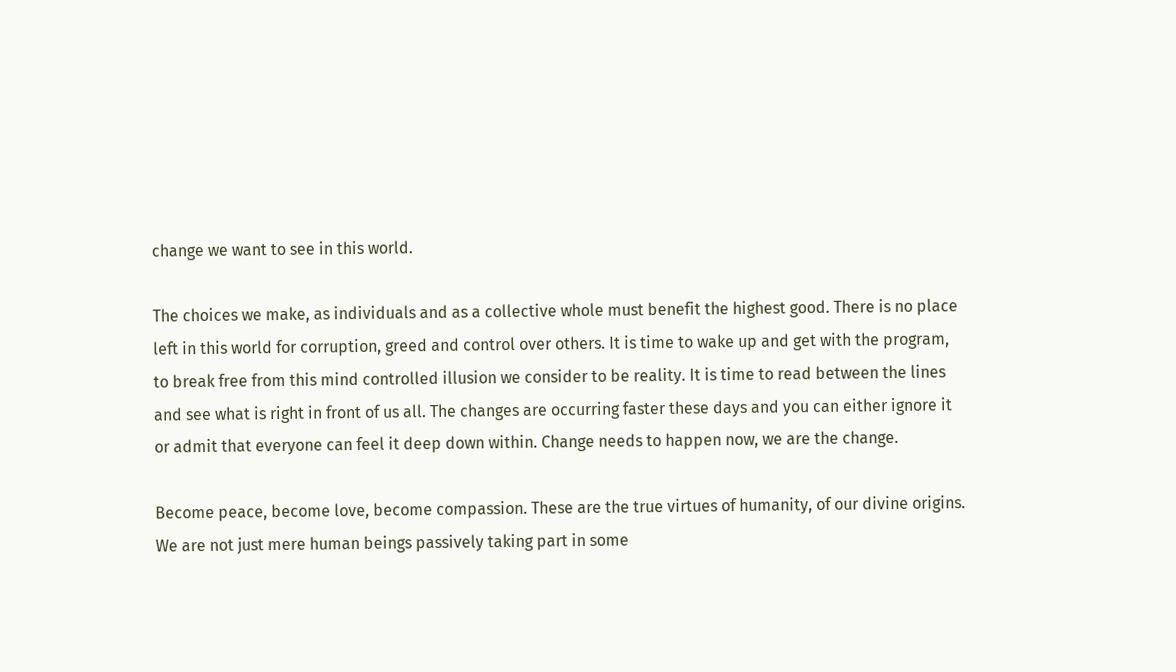change we want to see in this world.

The choices we make, as individuals and as a collective whole must benefit the highest good. There is no place left in this world for corruption, greed and control over others. It is time to wake up and get with the program, to break free from this mind controlled illusion we consider to be reality. It is time to read between the lines and see what is right in front of us all. The changes are occurring faster these days and you can either ignore it or admit that everyone can feel it deep down within. Change needs to happen now, we are the change.

Become peace, become love, become compassion. These are the true virtues of humanity, of our divine origins. We are not just mere human beings passively taking part in some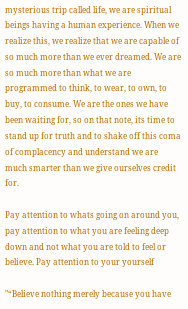mysterious trip called life, we are spiritual beings having a human experience. When we realize this, we realize that we are capable of so much more than we ever dreamed. We are so much more than what we are programmed to think, to wear, to own, to buy, to consume. We are the ones we have been waiting for, so on that note, its time to stand up for truth and to shake off this coma of complacency and understand we are much smarter than we give ourselves credit for.

Pay attention to whats going on around you, pay attention to what you are feeling deep down and not what you are told to feel or believe. Pay attention to your yourself

"“Believe nothing merely because you have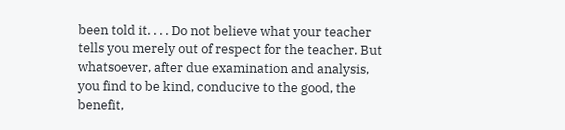been told it. . . . Do not believe what your teacher tells you merely out of respect for the teacher. But whatsoever, after due examination and analysis, you find to be kind, conducive to the good, the benefit,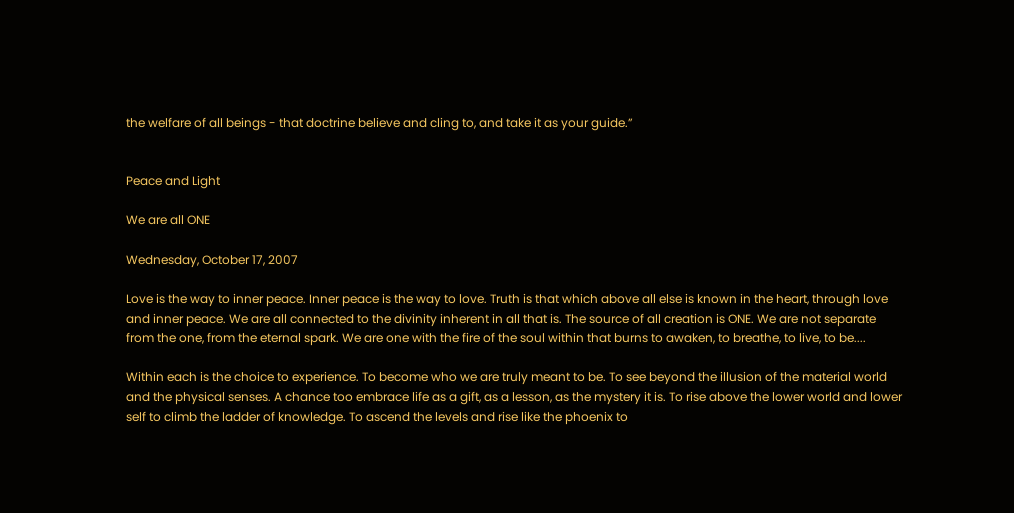the welfare of all beings - that doctrine believe and cling to, and take it as your guide.”


Peace and Light

We are all ONE

Wednesday, October 17, 2007

Love is the way to inner peace. Inner peace is the way to love. Truth is that which above all else is known in the heart, through love and inner peace. We are all connected to the divinity inherent in all that is. The source of all creation is ONE. We are not separate from the one, from the eternal spark. We are one with the fire of the soul within that burns to awaken, to breathe, to live, to be....

Within each is the choice to experience. To become who we are truly meant to be. To see beyond the illusion of the material world and the physical senses. A chance too embrace life as a gift, as a lesson, as the mystery it is. To rise above the lower world and lower self to climb the ladder of knowledge. To ascend the levels and rise like the phoenix to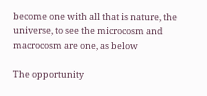become one with all that is nature, the universe, to see the microcosm and macrocosm are one, as below

The opportunity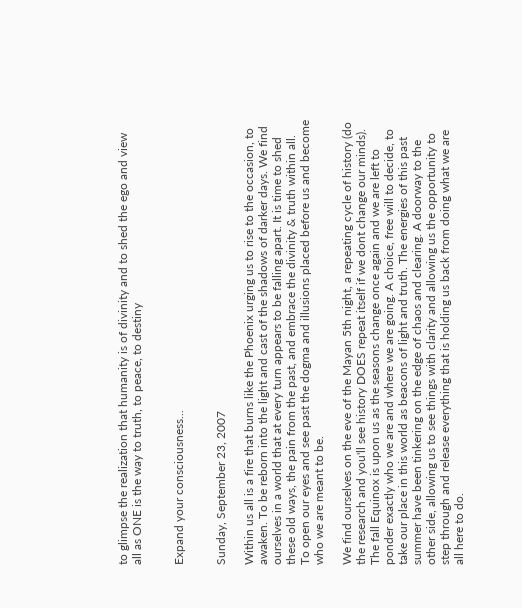to glimpse the realization that humanity is of divinity and to shed the ego and view all as ONE is the way to truth, to peace, to destiny


Expand your consciousness...


Sunday, September 23, 2007

Within us all is a fire that burns like the Phoenix urging us to rise to the occasion, to awaken. To be reborn into the light and cast of the shadows of darker days. We find ourselves in a world that at every turn appears to be falling apart. It is time to shed these old ways, the pain from the past, and embrace the divinity & truth within all. To open our eyes and see past the dogma and illusions placed before us and become who we are meant to be.

We find ourselves on the eve of the Mayan 5th night, a repeating cycle of history (do the research and you'll see history DOES repeat itself if we dont change our minds). The fall Equinox is upon us as the seasons change once again and we are left to ponder exactly who we are and where we are going. A choice, free will to decide, to take our place in this world as beacons of light and truth. The energies of this past summer have been tinkering on the edge of chaos and clearing. A doorway to the other side, allowing us to see things with clarity and allowing us the opportunity to step through and release everything that is holding us back from doing what we are all here to do.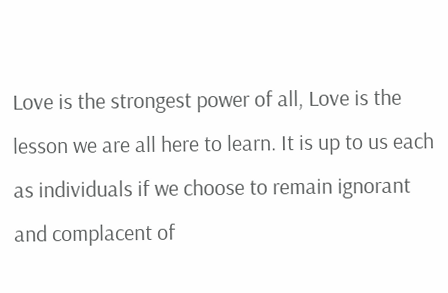Love is the strongest power of all, Love is the lesson we are all here to learn. It is up to us each as individuals if we choose to remain ignorant and complacent of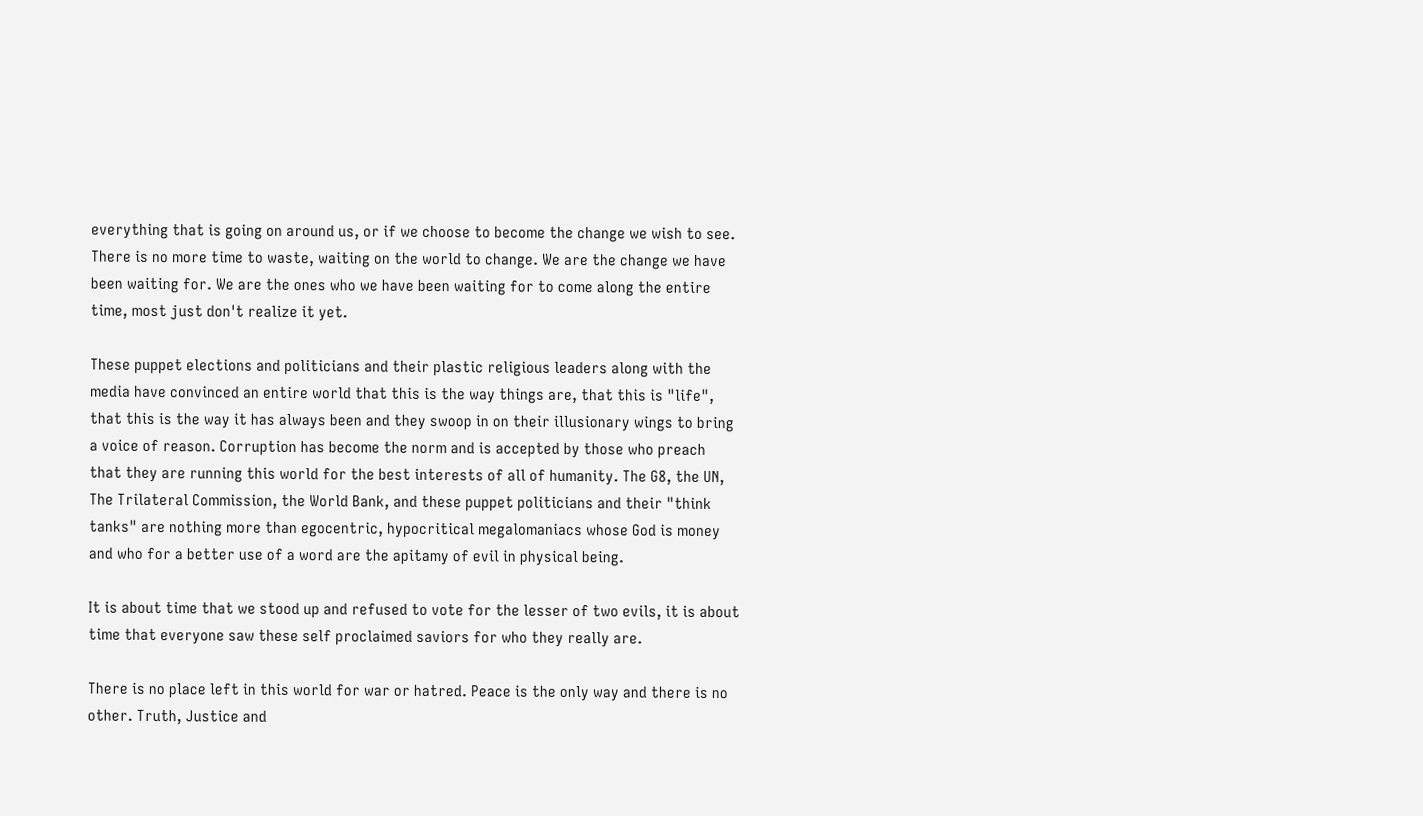everything that is going on around us, or if we choose to become the change we wish to see. There is no more time to waste, waiting on the world to change. We are the change we have been waiting for. We are the ones who we have been waiting for to come along the entire time, most just don't realize it yet.

These puppet elections and politicians and their plastic religious leaders along with the media have convinced an entire world that this is the way things are, that this is "life", that this is the way it has always been and they swoop in on their illusionary wings to bring a voice of reason. Corruption has become the norm and is accepted by those who preach that they are running this world for the best interests of all of humanity. The G8, the UN, The Trilateral Commission, the World Bank, and these puppet politicians and their "think tanks" are nothing more than egocentric, hypocritical megalomaniacs whose God is money and who for a better use of a word are the apitamy of evil in physical being.

It is about time that we stood up and refused to vote for the lesser of two evils, it is about time that everyone saw these self proclaimed saviors for who they really are.

There is no place left in this world for war or hatred. Peace is the only way and there is no other. Truth, Justice and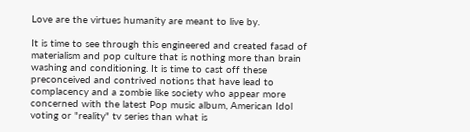Love are the virtues humanity are meant to live by.

It is time to see through this engineered and created fasad of materialism and pop culture that is nothing more than brain washing and conditioning. It is time to cast off these preconceived and contrived notions that have lead to complacency and a zombie like society who appear more concerned with the latest Pop music album, American Idol voting or "reality" tv series than what is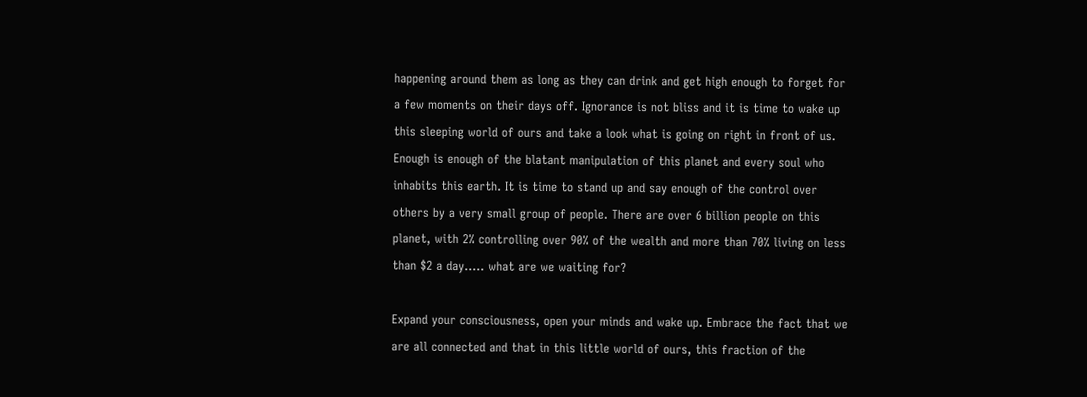happening around them as long as they can drink and get high enough to forget for a few moments on their days off. Ignorance is not bliss and it is time to wake up this sleeping world of ours and take a look what is going on right in front of us. Enough is enough of the blatant manipulation of this planet and every soul who inhabits this earth. It is time to stand up and say enough of the control over others by a very small group of people. There are over 6 billion people on this planet, with 2% controlling over 90% of the wealth and more than 70% living on less than $2 a day..... what are we waiting for?

Expand your consciousness, open your minds and wake up. Embrace the fact that we are all connected and that in this little world of ours, this fraction of the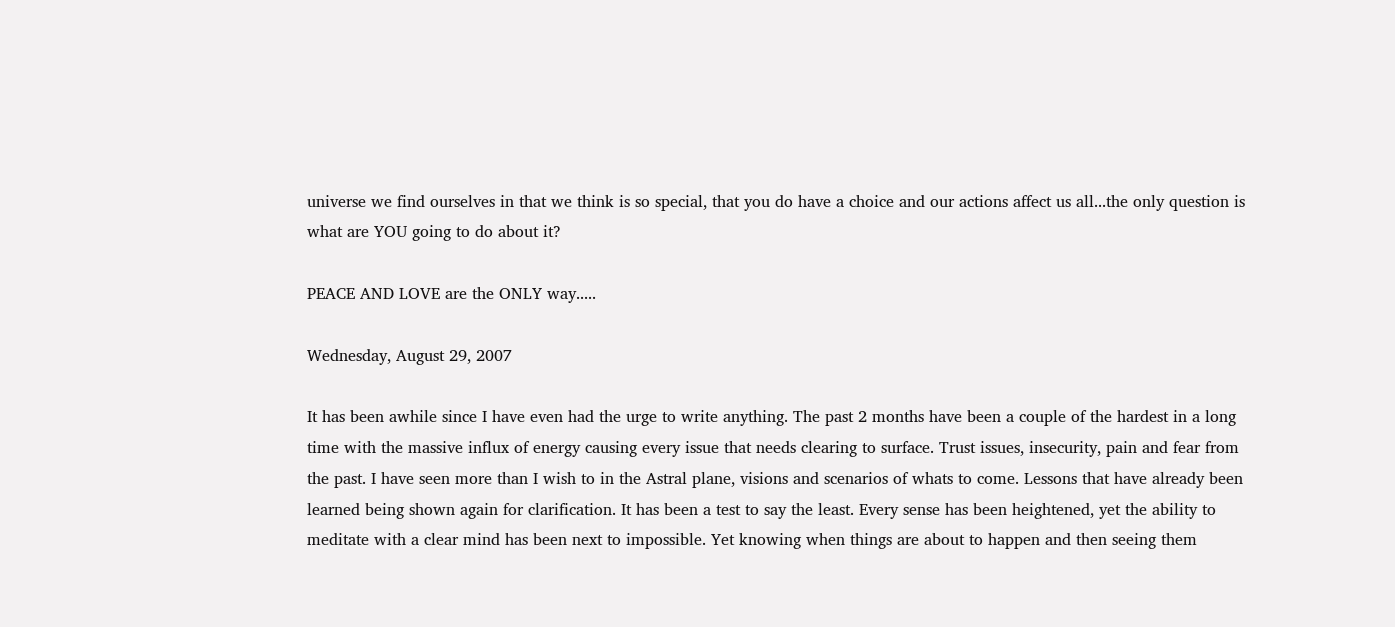universe we find ourselves in that we think is so special, that you do have a choice and our actions affect us all...the only question is what are YOU going to do about it?

PEACE AND LOVE are the ONLY way.....

Wednesday, August 29, 2007

It has been awhile since I have even had the urge to write anything. The past 2 months have been a couple of the hardest in a long time with the massive influx of energy causing every issue that needs clearing to surface. Trust issues, insecurity, pain and fear from the past. I have seen more than I wish to in the Astral plane, visions and scenarios of whats to come. Lessons that have already been learned being shown again for clarification. It has been a test to say the least. Every sense has been heightened, yet the ability to meditate with a clear mind has been next to impossible. Yet knowing when things are about to happen and then seeing them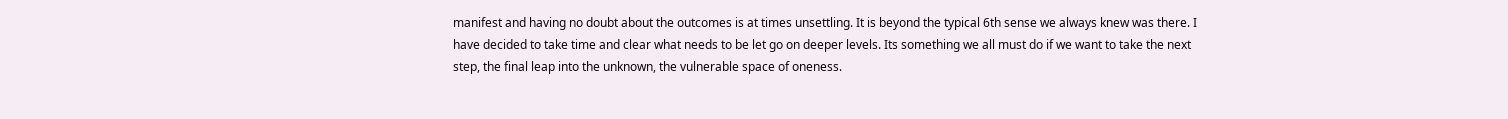manifest and having no doubt about the outcomes is at times unsettling. It is beyond the typical 6th sense we always knew was there. I have decided to take time and clear what needs to be let go on deeper levels. Its something we all must do if we want to take the next step, the final leap into the unknown, the vulnerable space of oneness.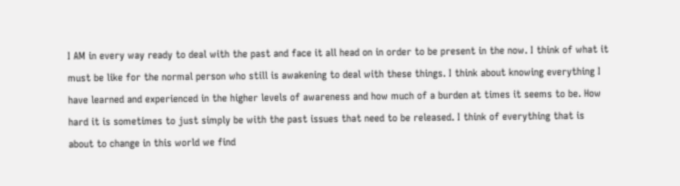I AM in every way ready to deal with the past and face it all head on in order to be present in the now. I think of what it must be like for the normal person who still is awakening to deal with these things. I think about knowing everything I have learned and experienced in the higher levels of awareness and how much of a burden at times it seems to be. How hard it is sometimes to just simply be with the past issues that need to be released. I think of everything that is about to change in this world we find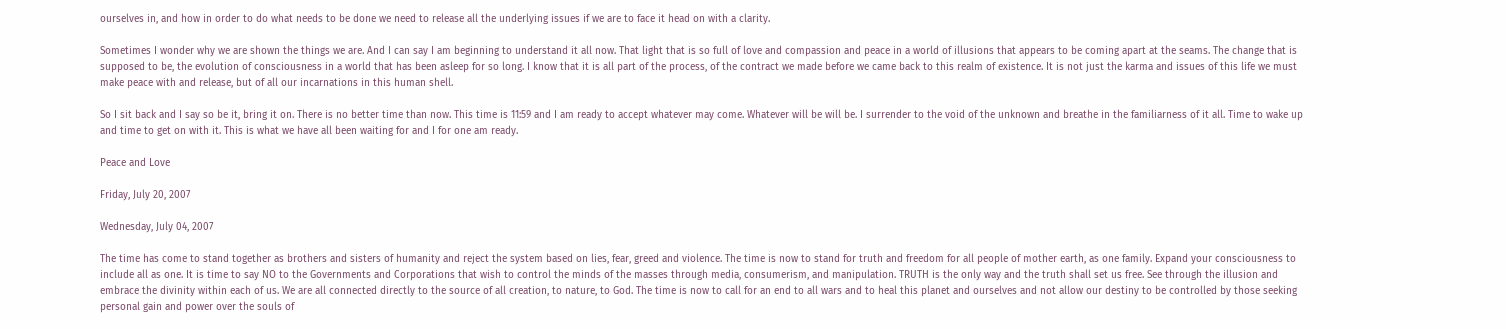ourselves in, and how in order to do what needs to be done we need to release all the underlying issues if we are to face it head on with a clarity.

Sometimes I wonder why we are shown the things we are. And I can say I am beginning to understand it all now. That light that is so full of love and compassion and peace in a world of illusions that appears to be coming apart at the seams. The change that is supposed to be, the evolution of consciousness in a world that has been asleep for so long. I know that it is all part of the process, of the contract we made before we came back to this realm of existence. It is not just the karma and issues of this life we must make peace with and release, but of all our incarnations in this human shell.

So I sit back and I say so be it, bring it on. There is no better time than now. This time is 11:59 and I am ready to accept whatever may come. Whatever will be will be. I surrender to the void of the unknown and breathe in the familiarness of it all. Time to wake up and time to get on with it. This is what we have all been waiting for and I for one am ready.

Peace and Love

Friday, July 20, 2007

Wednesday, July 04, 2007

The time has come to stand together as brothers and sisters of humanity and reject the system based on lies, fear, greed and violence. The time is now to stand for truth and freedom for all people of mother earth, as one family. Expand your consciousness to include all as one. It is time to say NO to the Governments and Corporations that wish to control the minds of the masses through media, consumerism, and manipulation. TRUTH is the only way and the truth shall set us free. See through the illusion and embrace the divinity within each of us. We are all connected directly to the source of all creation, to nature, to God. The time is now to call for an end to all wars and to heal this planet and ourselves and not allow our destiny to be controlled by those seeking personal gain and power over the souls of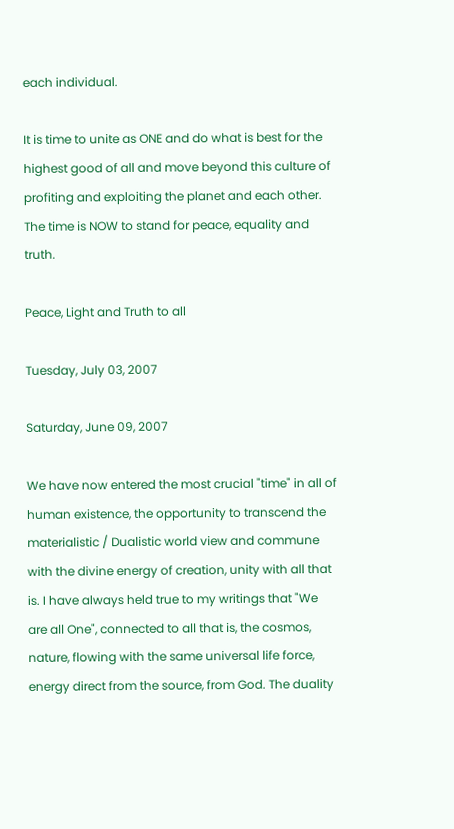each individual.

It is time to unite as ONE and do what is best for the highest good of all and move beyond this culture of profiting and exploiting the planet and each other. The time is NOW to stand for peace, equality and truth.

Peace, Light and Truth to all

Tuesday, July 03, 2007

Saturday, June 09, 2007

We have now entered the most crucial "time" in all of human existence, the opportunity to transcend the materialistic / Dualistic world view and commune with the divine energy of creation, unity with all that is. I have always held true to my writings that "We are all One", connected to all that is, the cosmos, nature, flowing with the same universal life force, energy direct from the source, from God. The duality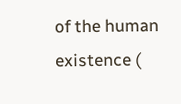of the human existence (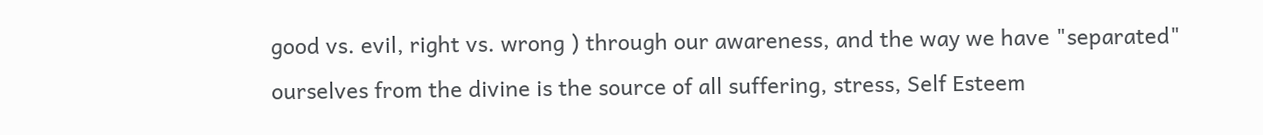good vs. evil, right vs. wrong ) through our awareness, and the way we have "separated" ourselves from the divine is the source of all suffering, stress, Self Esteem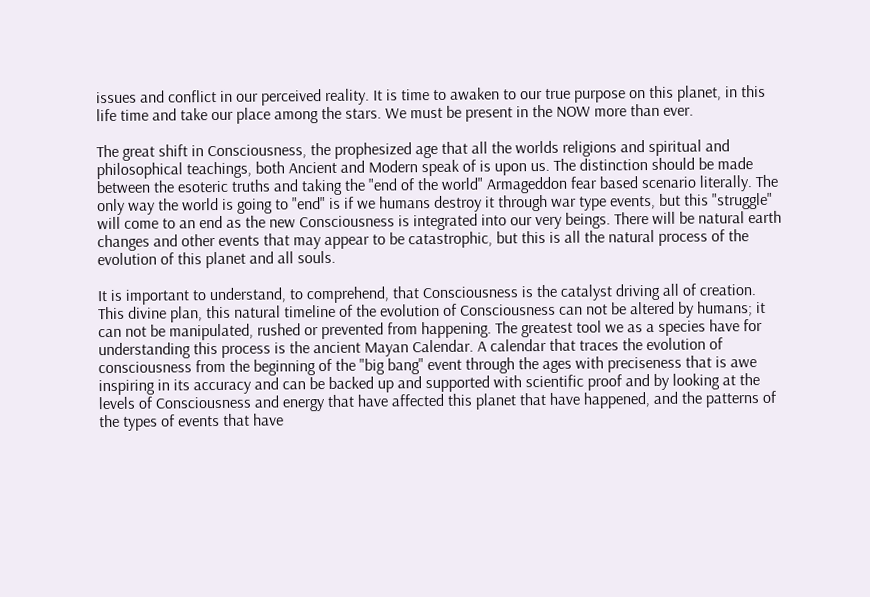issues and conflict in our perceived reality. It is time to awaken to our true purpose on this planet, in this life time and take our place among the stars. We must be present in the NOW more than ever.

The great shift in Consciousness, the prophesized age that all the worlds religions and spiritual and philosophical teachings, both Ancient and Modern speak of is upon us. The distinction should be made between the esoteric truths and taking the "end of the world" Armageddon fear based scenario literally. The only way the world is going to "end" is if we humans destroy it through war type events, but this "struggle" will come to an end as the new Consciousness is integrated into our very beings. There will be natural earth changes and other events that may appear to be catastrophic, but this is all the natural process of the evolution of this planet and all souls.

It is important to understand, to comprehend, that Consciousness is the catalyst driving all of creation. This divine plan, this natural timeline of the evolution of Consciousness can not be altered by humans; it can not be manipulated, rushed or prevented from happening. The greatest tool we as a species have for understanding this process is the ancient Mayan Calendar. A calendar that traces the evolution of consciousness from the beginning of the "big bang" event through the ages with preciseness that is awe inspiring in its accuracy and can be backed up and supported with scientific proof and by looking at the levels of Consciousness and energy that have affected this planet that have happened, and the patterns of the types of events that have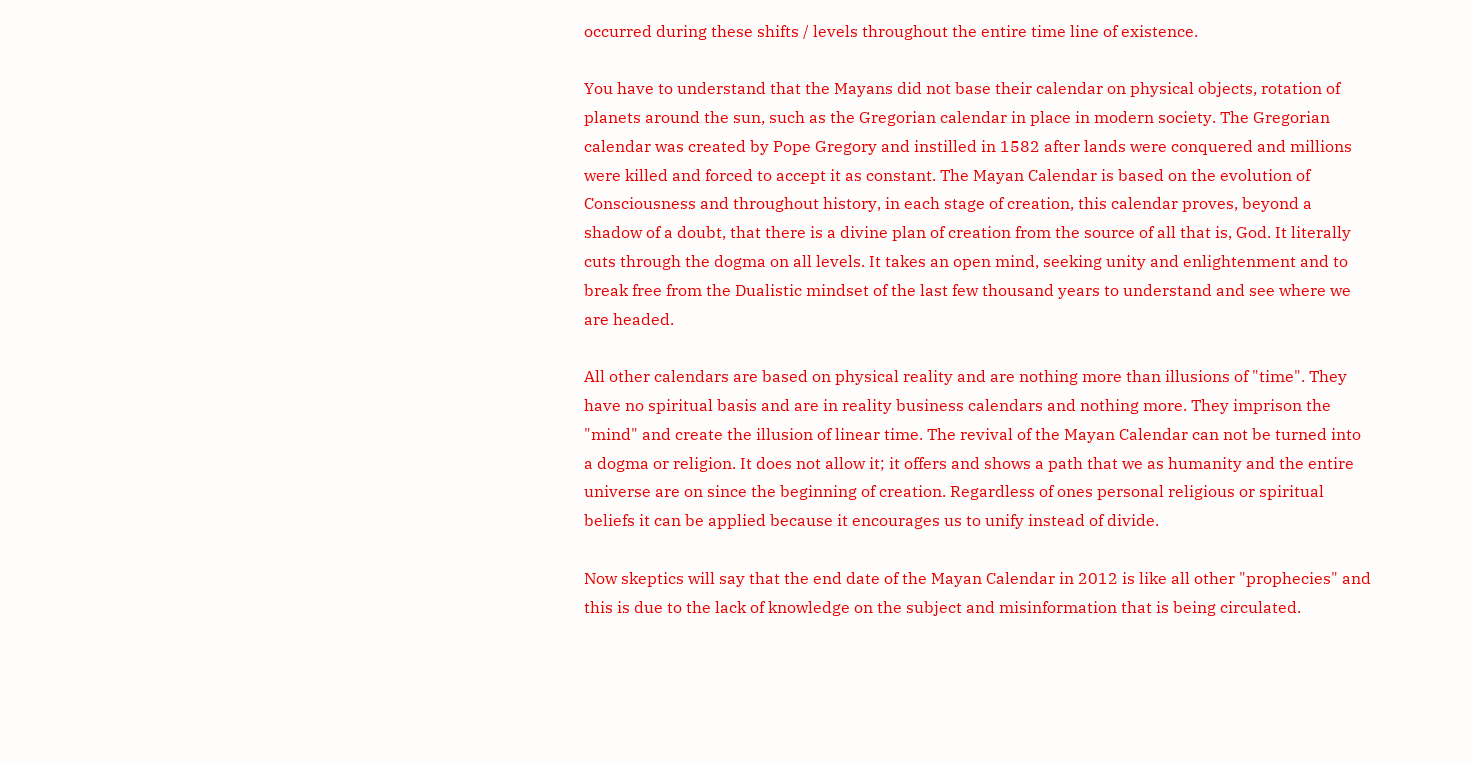occurred during these shifts / levels throughout the entire time line of existence.

You have to understand that the Mayans did not base their calendar on physical objects, rotation of planets around the sun, such as the Gregorian calendar in place in modern society. The Gregorian calendar was created by Pope Gregory and instilled in 1582 after lands were conquered and millions were killed and forced to accept it as constant. The Mayan Calendar is based on the evolution of Consciousness and throughout history, in each stage of creation, this calendar proves, beyond a shadow of a doubt, that there is a divine plan of creation from the source of all that is, God. It literally cuts through the dogma on all levels. It takes an open mind, seeking unity and enlightenment and to break free from the Dualistic mindset of the last few thousand years to understand and see where we are headed.

All other calendars are based on physical reality and are nothing more than illusions of "time". They have no spiritual basis and are in reality business calendars and nothing more. They imprison the "mind" and create the illusion of linear time. The revival of the Mayan Calendar can not be turned into a dogma or religion. It does not allow it; it offers and shows a path that we as humanity and the entire universe are on since the beginning of creation. Regardless of ones personal religious or spiritual beliefs it can be applied because it encourages us to unify instead of divide.

Now skeptics will say that the end date of the Mayan Calendar in 2012 is like all other "prophecies" and this is due to the lack of knowledge on the subject and misinformation that is being circulated.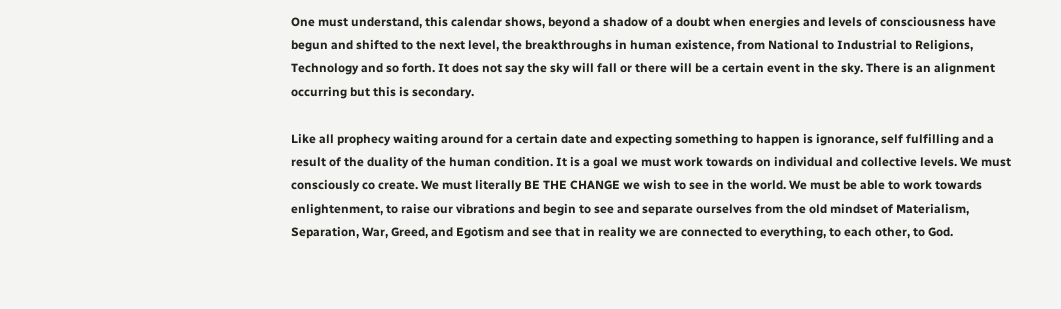One must understand, this calendar shows, beyond a shadow of a doubt when energies and levels of consciousness have begun and shifted to the next level, the breakthroughs in human existence, from National to Industrial to Religions, Technology and so forth. It does not say the sky will fall or there will be a certain event in the sky. There is an alignment occurring but this is secondary.

Like all prophecy waiting around for a certain date and expecting something to happen is ignorance, self fulfilling and a result of the duality of the human condition. It is a goal we must work towards on individual and collective levels. We must consciously co create. We must literally BE THE CHANGE we wish to see in the world. We must be able to work towards enlightenment, to raise our vibrations and begin to see and separate ourselves from the old mindset of Materialism, Separation, War, Greed, and Egotism and see that in reality we are connected to everything, to each other, to God.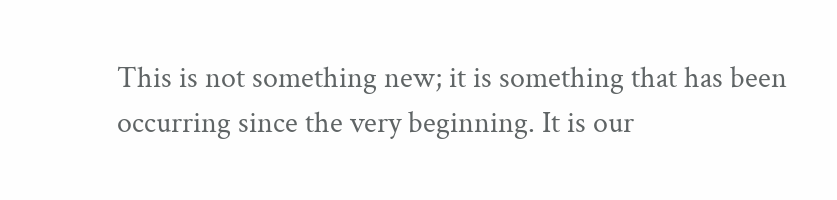This is not something new; it is something that has been occurring since the very beginning. It is our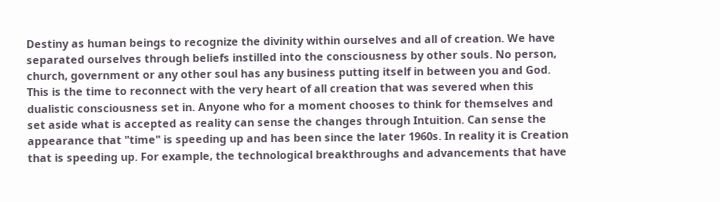Destiny as human beings to recognize the divinity within ourselves and all of creation. We have separated ourselves through beliefs instilled into the consciousness by other souls. No person, church, government or any other soul has any business putting itself in between you and God. This is the time to reconnect with the very heart of all creation that was severed when this dualistic consciousness set in. Anyone who for a moment chooses to think for themselves and set aside what is accepted as reality can sense the changes through Intuition. Can sense the appearance that "time" is speeding up and has been since the later 1960s. In reality it is Creation that is speeding up. For example, the technological breakthroughs and advancements that have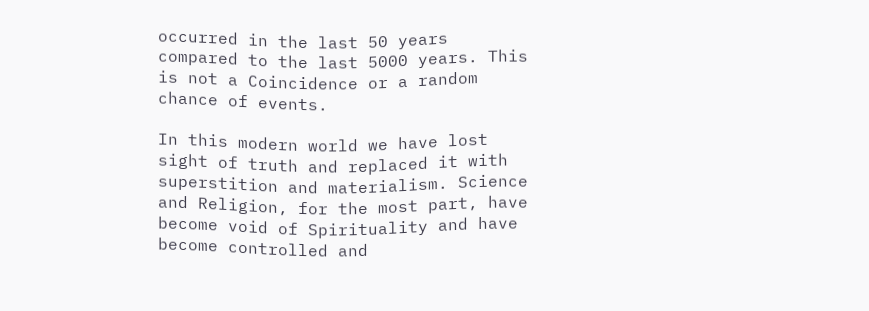occurred in the last 50 years compared to the last 5000 years. This is not a Coincidence or a random chance of events.

In this modern world we have lost sight of truth and replaced it with superstition and materialism. Science and Religion, for the most part, have become void of Spirituality and have become controlled and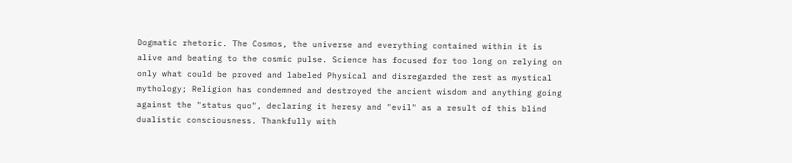Dogmatic rhetoric. The Cosmos, the universe and everything contained within it is alive and beating to the cosmic pulse. Science has focused for too long on relying on only what could be proved and labeled Physical and disregarded the rest as mystical mythology; Religion has condemned and destroyed the ancient wisdom and anything going against the "status quo", declaring it heresy and "evil" as a result of this blind dualistic consciousness. Thankfully with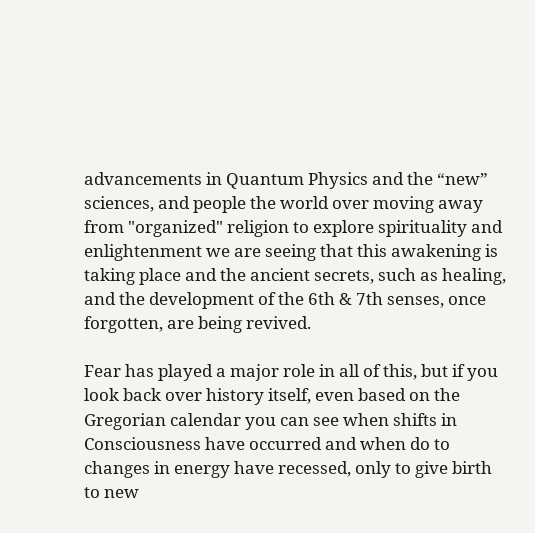advancements in Quantum Physics and the “new” sciences, and people the world over moving away from "organized" religion to explore spirituality and enlightenment we are seeing that this awakening is taking place and the ancient secrets, such as healing, and the development of the 6th & 7th senses, once forgotten, are being revived.

Fear has played a major role in all of this, but if you look back over history itself, even based on the Gregorian calendar you can see when shifts in Consciousness have occurred and when do to changes in energy have recessed, only to give birth to new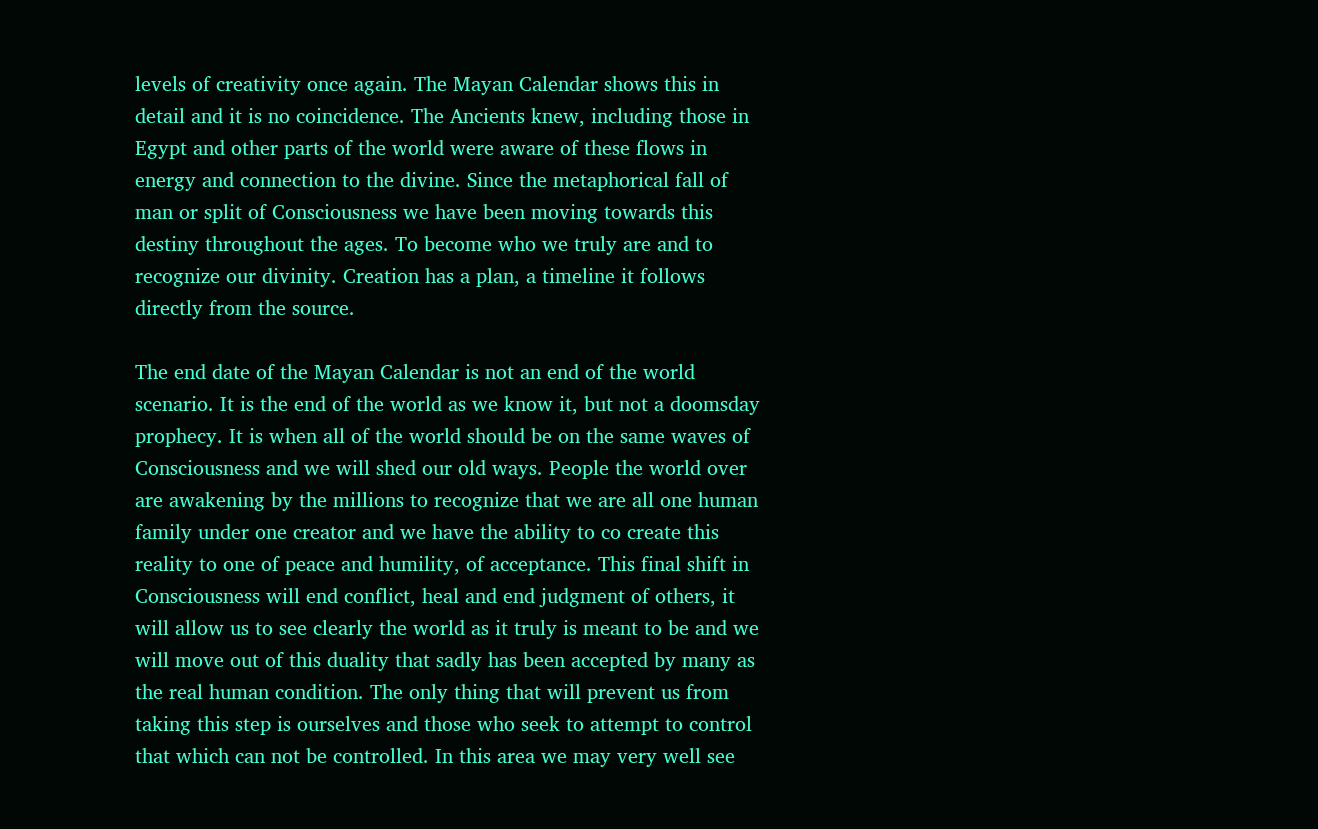levels of creativity once again. The Mayan Calendar shows this in detail and it is no coincidence. The Ancients knew, including those in Egypt and other parts of the world were aware of these flows in energy and connection to the divine. Since the metaphorical fall of man or split of Consciousness we have been moving towards this destiny throughout the ages. To become who we truly are and to recognize our divinity. Creation has a plan, a timeline it follows directly from the source.

The end date of the Mayan Calendar is not an end of the world scenario. It is the end of the world as we know it, but not a doomsday prophecy. It is when all of the world should be on the same waves of Consciousness and we will shed our old ways. People the world over are awakening by the millions to recognize that we are all one human family under one creator and we have the ability to co create this reality to one of peace and humility, of acceptance. This final shift in Consciousness will end conflict, heal and end judgment of others, it will allow us to see clearly the world as it truly is meant to be and we will move out of this duality that sadly has been accepted by many as the real human condition. The only thing that will prevent us from taking this step is ourselves and those who seek to attempt to control that which can not be controlled. In this area we may very well see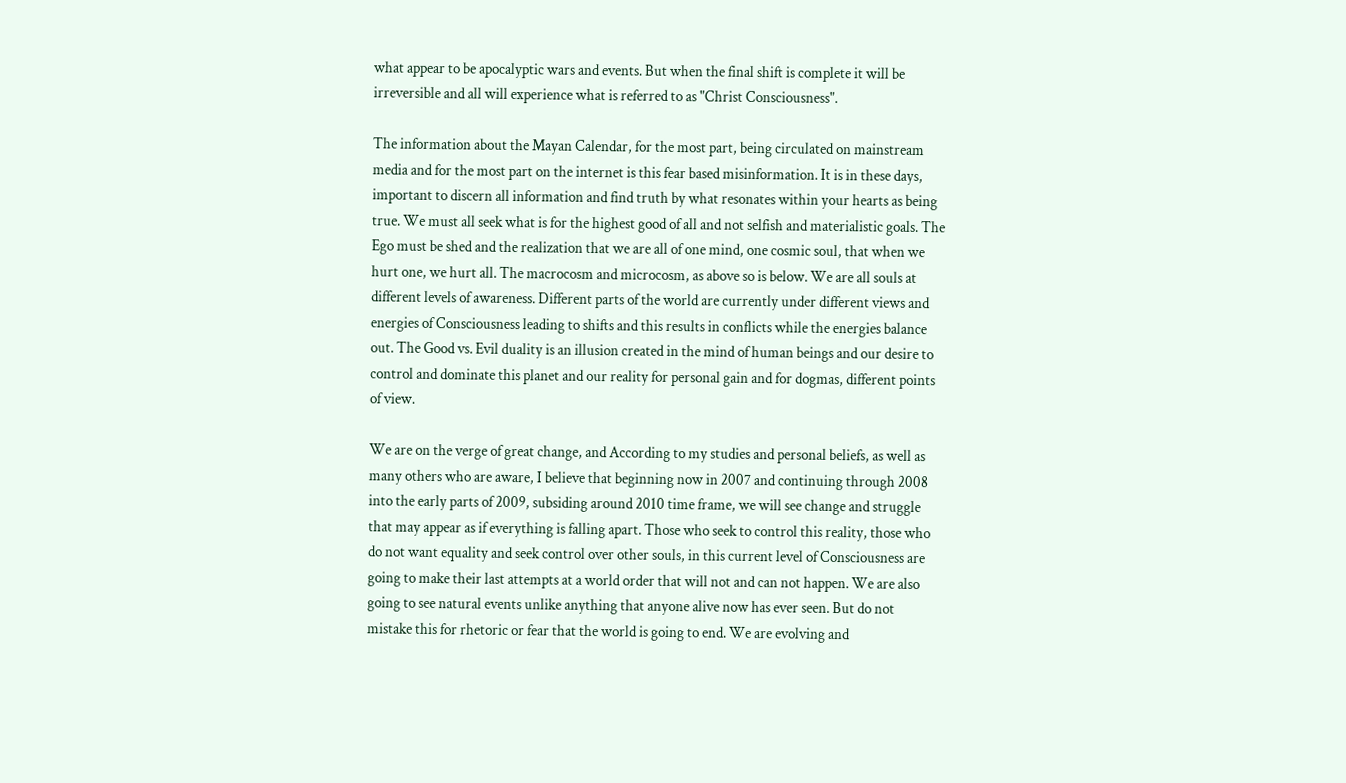what appear to be apocalyptic wars and events. But when the final shift is complete it will be irreversible and all will experience what is referred to as "Christ Consciousness".

The information about the Mayan Calendar, for the most part, being circulated on mainstream media and for the most part on the internet is this fear based misinformation. It is in these days, important to discern all information and find truth by what resonates within your hearts as being true. We must all seek what is for the highest good of all and not selfish and materialistic goals. The Ego must be shed and the realization that we are all of one mind, one cosmic soul, that when we hurt one, we hurt all. The macrocosm and microcosm, as above so is below. We are all souls at different levels of awareness. Different parts of the world are currently under different views and energies of Consciousness leading to shifts and this results in conflicts while the energies balance out. The Good vs. Evil duality is an illusion created in the mind of human beings and our desire to control and dominate this planet and our reality for personal gain and for dogmas, different points of view.

We are on the verge of great change, and According to my studies and personal beliefs, as well as many others who are aware, I believe that beginning now in 2007 and continuing through 2008 into the early parts of 2009, subsiding around 2010 time frame, we will see change and struggle that may appear as if everything is falling apart. Those who seek to control this reality, those who do not want equality and seek control over other souls, in this current level of Consciousness are going to make their last attempts at a world order that will not and can not happen. We are also going to see natural events unlike anything that anyone alive now has ever seen. But do not mistake this for rhetoric or fear that the world is going to end. We are evolving and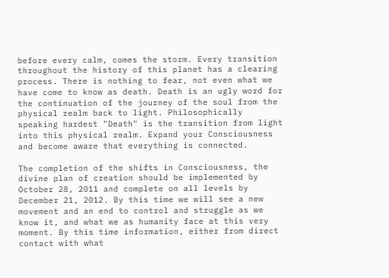before every calm, comes the storm. Every transition throughout the history of this planet has a clearing process. There is nothing to fear, not even what we have come to know as death. Death is an ugly word for the continuation of the journey of the soul from the physical realm back to light. Philosophically speaking hardest "Death" is the transition from light into this physical realm. Expand your Consciousness and become aware that everything is connected.

The completion of the shifts in Consciousness, the divine plan of creation should be implemented by October 28, 2011 and complete on all levels by December 21, 2012. By this time we will see a new movement and an end to control and struggle as we know it, and what we as humanity face at this very moment. By this time information, either from direct contact with what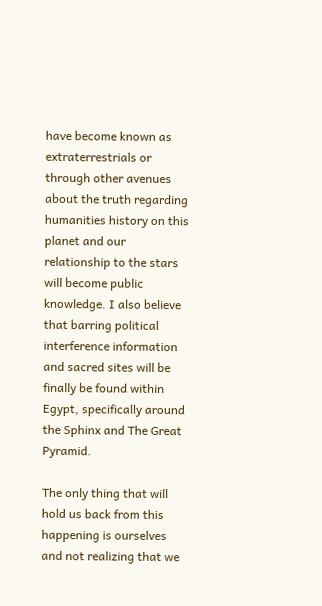have become known as extraterrestrials or through other avenues about the truth regarding humanities history on this planet and our relationship to the stars will become public knowledge. I also believe that barring political interference information and sacred sites will be finally be found within Egypt, specifically around the Sphinx and The Great Pyramid.

The only thing that will hold us back from this happening is ourselves and not realizing that we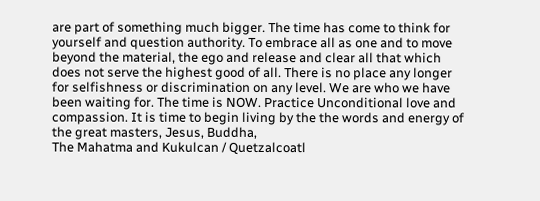are part of something much bigger. The time has come to think for yourself and question authority. To embrace all as one and to move beyond the material, the ego and release and clear all that which does not serve the highest good of all. There is no place any longer for selfishness or discrimination on any level. We are who we have been waiting for. The time is NOW. Practice Unconditional love and compassion. It is time to begin living by the the words and energy of the great masters, Jesus, Buddha,
The Mahatma and Kukulcan / Quetzalcoatl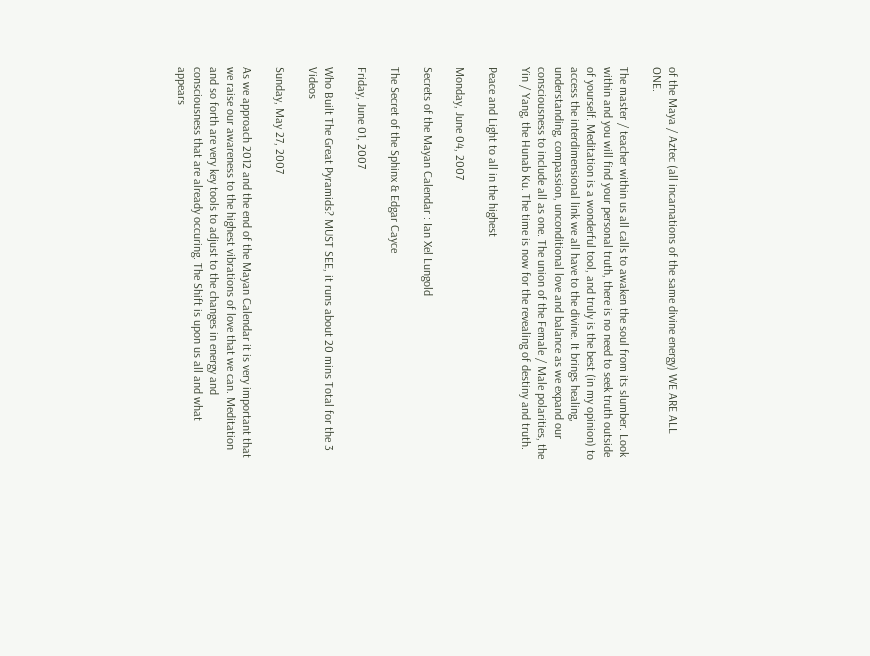of the Maya / Aztec (all incarnations of the same divine energy) WE ARE ALL ONE.

The master / teacher within us all calls to awaken the soul from its slumber. Look within and you will find your personal truth, there is no need to seek truth outside of yourself. Meditation is a wonderful tool, and truly is the best (in my opinion) to access the interdimensional link we all have to the divine. It brings healing, understanding, compassion, unconditional love and balance as we expand our consciousness to include all as one. The union of the Female / Male polarities, the Yin / Yang, the Hunab Ku. The time is now for the revealing of destiny and truth.

Peace and Light to all in the highest

Monday, June 04, 2007

Secrets of the Mayan Calendar : Ian Xel Lungold

The Secret of the Sphinx & Edgar Cayce

Friday, June 01, 2007

Who Built The Great Pyramids? MUST SEE, it runs about 20 mins Total for the 3 Videos

Sunday, May 27, 2007

As we approach 2012 and the end of the Mayan Calendar it is very important that we raise our awareness to the highest vibrations of love that we can. Meditation and so forth are very key tools to adjust to the changes in energy and consciousness that are already occuring. The Shift is upon us all and what appears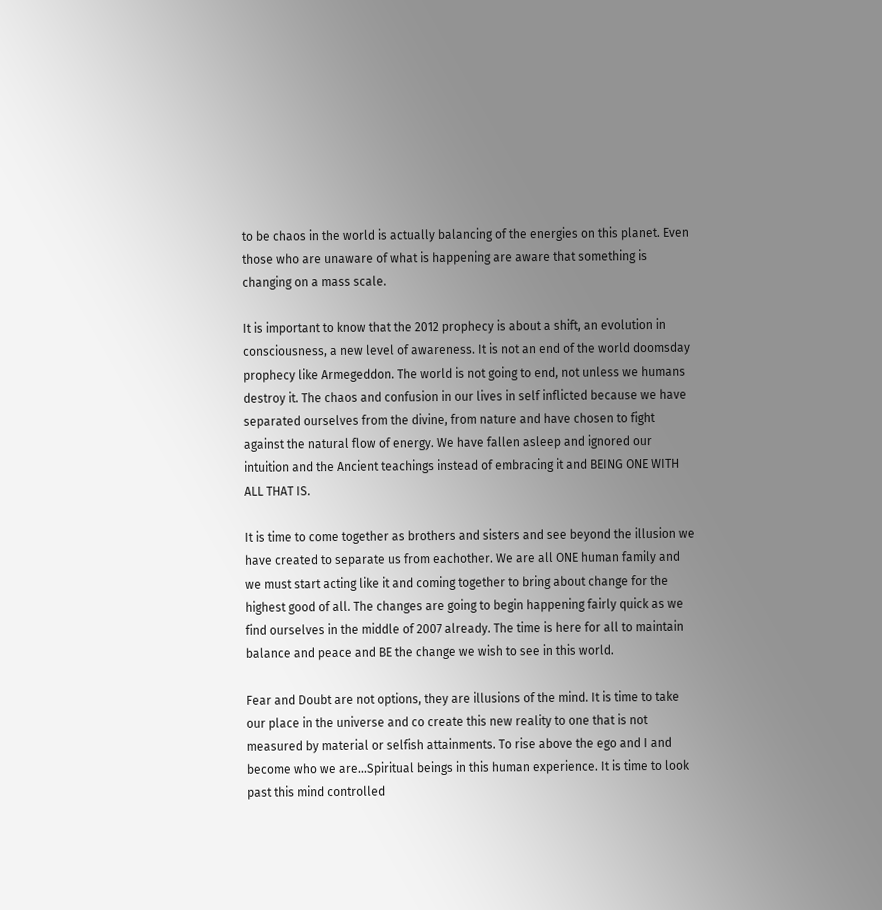to be chaos in the world is actually balancing of the energies on this planet. Even those who are unaware of what is happening are aware that something is changing on a mass scale.

It is important to know that the 2012 prophecy is about a shift, an evolution in consciousness, a new level of awareness. It is not an end of the world doomsday prophecy like Armegeddon. The world is not going to end, not unless we humans destroy it. The chaos and confusion in our lives in self inflicted because we have separated ourselves from the divine, from nature and have chosen to fight against the natural flow of energy. We have fallen asleep and ignored our intuition and the Ancient teachings instead of embracing it and BEING ONE WITH ALL THAT IS.

It is time to come together as brothers and sisters and see beyond the illusion we have created to separate us from eachother. We are all ONE human family and we must start acting like it and coming together to bring about change for the highest good of all. The changes are going to begin happening fairly quick as we find ourselves in the middle of 2007 already. The time is here for all to maintain balance and peace and BE the change we wish to see in this world.

Fear and Doubt are not options, they are illusions of the mind. It is time to take our place in the universe and co create this new reality to one that is not measured by material or selfish attainments. To rise above the ego and I and become who we are...Spiritual beings in this human experience. It is time to look past this mind controlled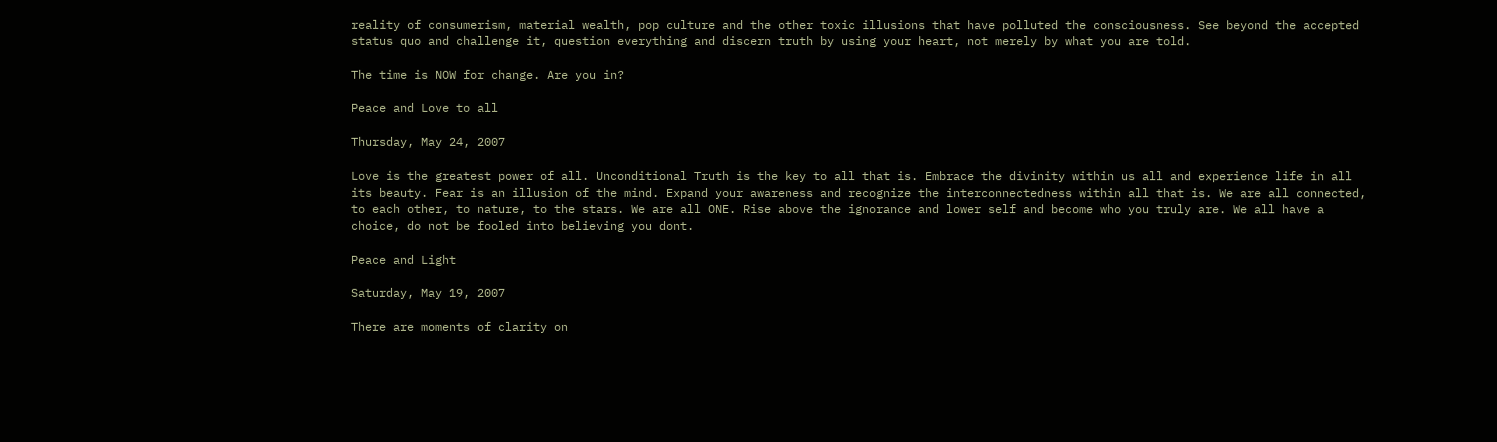reality of consumerism, material wealth, pop culture and the other toxic illusions that have polluted the consciousness. See beyond the accepted status quo and challenge it, question everything and discern truth by using your heart, not merely by what you are told.

The time is NOW for change. Are you in?

Peace and Love to all

Thursday, May 24, 2007

Love is the greatest power of all. Unconditional Truth is the key to all that is. Embrace the divinity within us all and experience life in all its beauty. Fear is an illusion of the mind. Expand your awareness and recognize the interconnectedness within all that is. We are all connected, to each other, to nature, to the stars. We are all ONE. Rise above the ignorance and lower self and become who you truly are. We all have a choice, do not be fooled into believing you dont.

Peace and Light

Saturday, May 19, 2007

There are moments of clarity on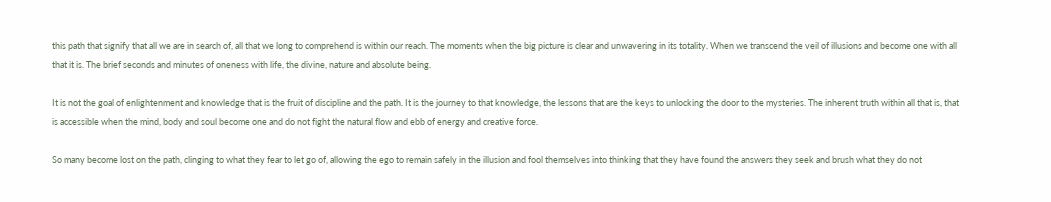this path that signify that all we are in search of, all that we long to comprehend is within our reach. The moments when the big picture is clear and unwavering in its totality. When we transcend the veil of illusions and become one with all that it is. The brief seconds and minutes of oneness with life, the divine, nature and absolute being.

It is not the goal of enlightenment and knowledge that is the fruit of discipline and the path. It is the journey to that knowledge, the lessons that are the keys to unlocking the door to the mysteries. The inherent truth within all that is, that is accessible when the mind, body and soul become one and do not fight the natural flow and ebb of energy and creative force.

So many become lost on the path, clinging to what they fear to let go of, allowing the ego to remain safely in the illusion and fool themselves into thinking that they have found the answers they seek and brush what they do not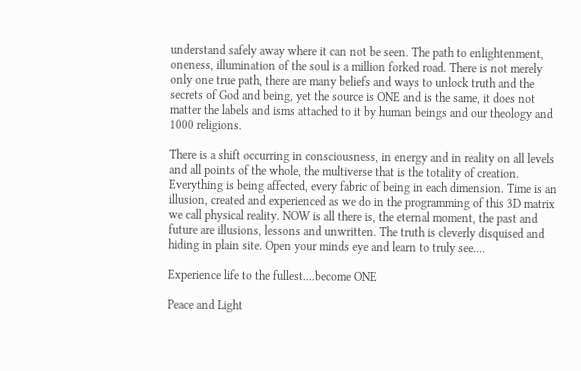understand safely away where it can not be seen. The path to enlightenment, oneness, illumination of the soul is a million forked road. There is not merely only one true path, there are many beliefs and ways to unlock truth and the secrets of God and being, yet the source is ONE and is the same, it does not matter the labels and isms attached to it by human beings and our theology and 1000 religions.

There is a shift occurring in consciousness, in energy and in reality on all levels and all points of the whole, the multiverse that is the totality of creation. Everything is being affected, every fabric of being in each dimension. Time is an illusion, created and experienced as we do in the programming of this 3D matrix we call physical reality. NOW is all there is, the eternal moment, the past and future are illusions, lessons and unwritten. The truth is cleverly disquised and hiding in plain site. Open your minds eye and learn to truly see....

Experience life to the fullest....become ONE

Peace and Light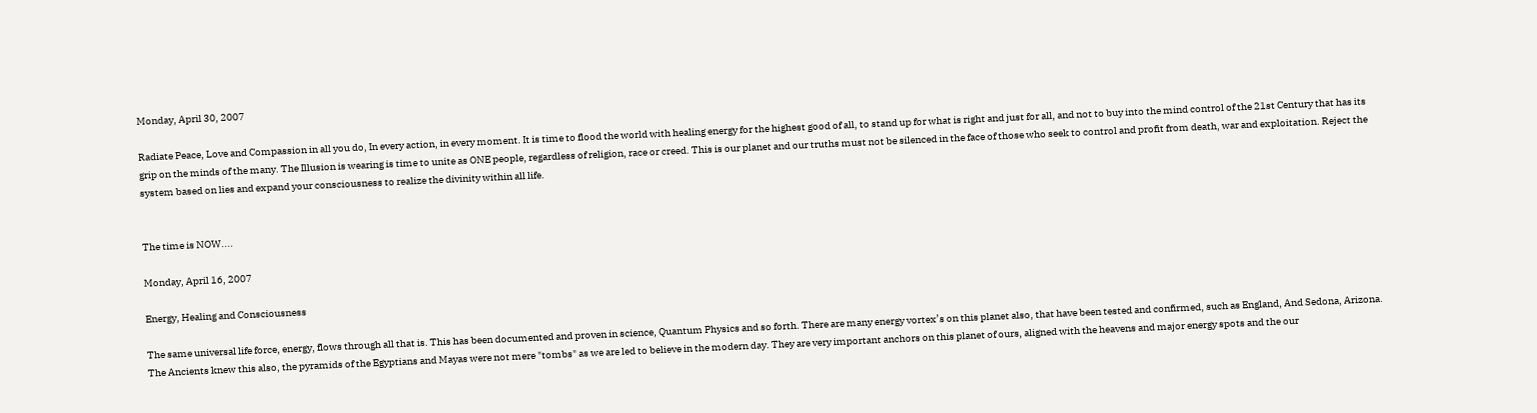Monday, April 30, 2007

Radiate Peace, Love and Compassion in all you do, In every action, in every moment. It is time to flood the world with healing energy for the highest good of all, to stand up for what is right and just for all, and not to buy into the mind control of the 21st Century that has its grip on the minds of the many. The Illusion is wearing is time to unite as ONE people, regardless of religion, race or creed. This is our planet and our truths must not be silenced in the face of those who seek to control and profit from death, war and exploitation. Reject the system based on lies and expand your consciousness to realize the divinity within all life.


The time is NOW....

Monday, April 16, 2007

Energy, Healing and Consciousness

The same universal life force, energy, flows through all that is. This has been documented and proven in science, Quantum Physics and so forth. There are many energy vortex’s on this planet also, that have been tested and confirmed, such as England, And Sedona, Arizona. The Ancients knew this also, the pyramids of the Egyptians and Mayas were not mere "tombs" as we are led to believe in the modern day. They are very important anchors on this planet of ours, aligned with the heavens and major energy spots and the our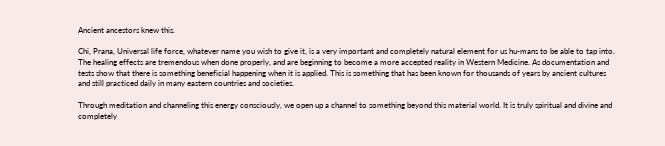Ancient ancestors knew this.

Chi, Prana, Universal life force, whatever name you wish to give it, is a very important and completely natural element for us hu-mans to be able to tap into. The healing effects are tremendous when done properly, and are beginning to become a more accepted reality in Western Medicine. As documentation and tests show that there is something beneficial happening when it is applied. This is something that has been known for thousands of years by ancient cultures and still practiced daily in many eastern countries and societies.

Through meditation and channeling this energy consciously, we open up a channel to something beyond this material world. It is truly spiritual and divine and completely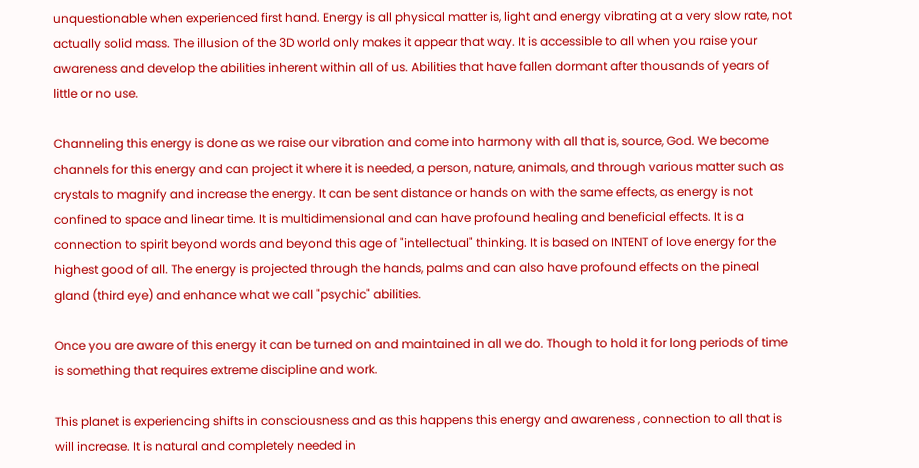unquestionable when experienced first hand. Energy is all physical matter is, light and energy vibrating at a very slow rate, not actually solid mass. The illusion of the 3D world only makes it appear that way. It is accessible to all when you raise your awareness and develop the abilities inherent within all of us. Abilities that have fallen dormant after thousands of years of little or no use.

Channeling this energy is done as we raise our vibration and come into harmony with all that is, source, God. We become channels for this energy and can project it where it is needed, a person, nature, animals, and through various matter such as crystals to magnify and increase the energy. It can be sent distance or hands on with the same effects, as energy is not confined to space and linear time. It is multidimensional and can have profound healing and beneficial effects. It is a connection to spirit beyond words and beyond this age of "intellectual" thinking. It is based on INTENT of love energy for the highest good of all. The energy is projected through the hands, palms and can also have profound effects on the pineal gland (third eye) and enhance what we call "psychic" abilities.

Once you are aware of this energy it can be turned on and maintained in all we do. Though to hold it for long periods of time is something that requires extreme discipline and work.

This planet is experiencing shifts in consciousness and as this happens this energy and awareness , connection to all that is will increase. It is natural and completely needed in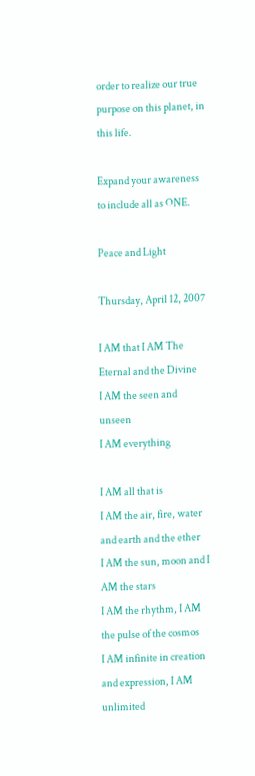order to realize our true purpose on this planet, in this life.

Expand your awareness to include all as ONE.

Peace and Light

Thursday, April 12, 2007

I AM that I AM The Eternal and the Divine
I AM the seen and unseen
I AM everything

I AM all that is
I AM the air, fire, water and earth and the ether
I AM the sun, moon and I AM the stars
I AM the rhythm, I AM the pulse of the cosmos
I AM infinite in creation and expression, I AM unlimited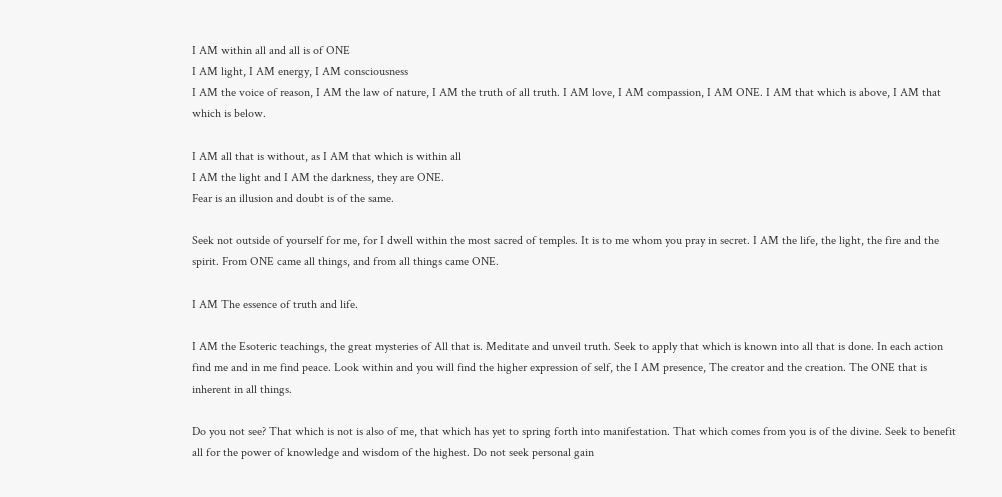I AM within all and all is of ONE
I AM light, I AM energy, I AM consciousness
I AM the voice of reason, I AM the law of nature, I AM the truth of all truth. I AM love, I AM compassion, I AM ONE. I AM that which is above, I AM that which is below.

I AM all that is without, as I AM that which is within all
I AM the light and I AM the darkness, they are ONE.
Fear is an illusion and doubt is of the same.

Seek not outside of yourself for me, for I dwell within the most sacred of temples. It is to me whom you pray in secret. I AM the life, the light, the fire and the spirit. From ONE came all things, and from all things came ONE.

I AM The essence of truth and life.

I AM the Esoteric teachings, the great mysteries of All that is. Meditate and unveil truth. Seek to apply that which is known into all that is done. In each action find me and in me find peace. Look within and you will find the higher expression of self, the I AM presence, The creator and the creation. The ONE that is inherent in all things.

Do you not see? That which is not is also of me, that which has yet to spring forth into manifestation. That which comes from you is of the divine. Seek to benefit all for the power of knowledge and wisdom of the highest. Do not seek personal gain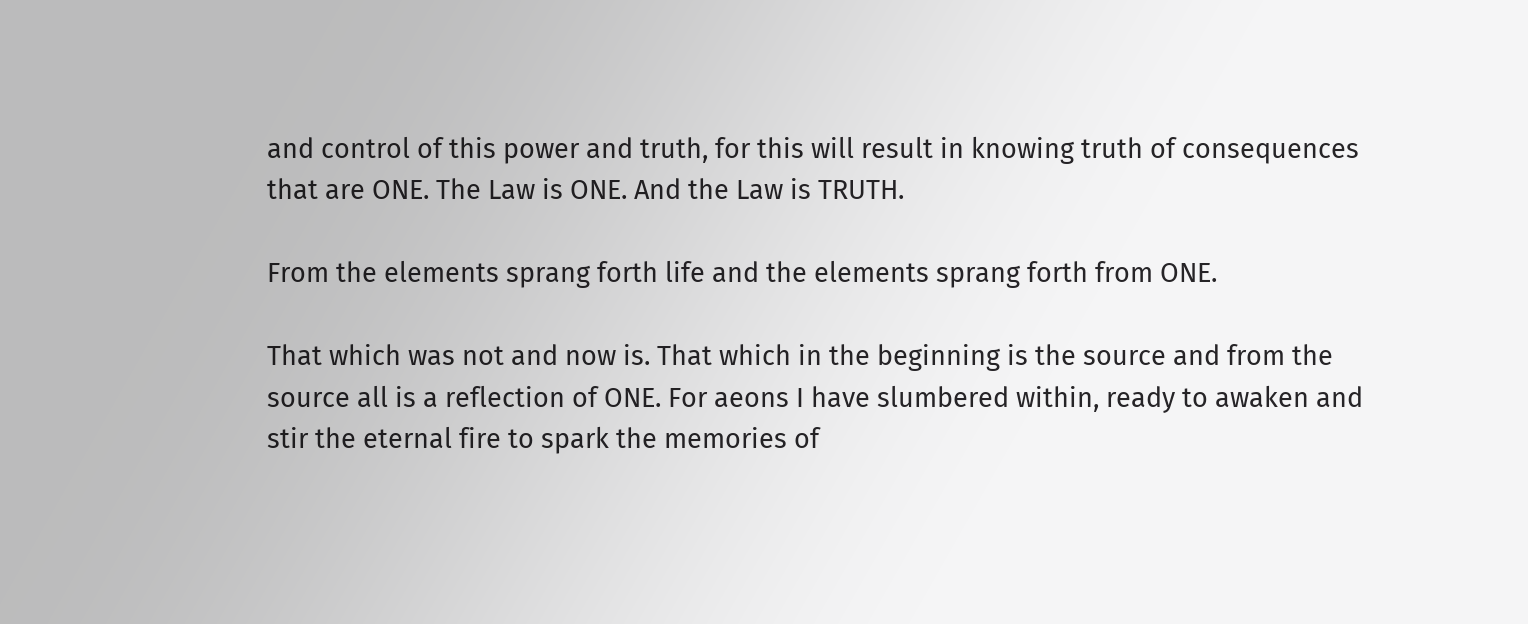and control of this power and truth, for this will result in knowing truth of consequences that are ONE. The Law is ONE. And the Law is TRUTH.

From the elements sprang forth life and the elements sprang forth from ONE.

That which was not and now is. That which in the beginning is the source and from the source all is a reflection of ONE. For aeons I have slumbered within, ready to awaken and stir the eternal fire to spark the memories of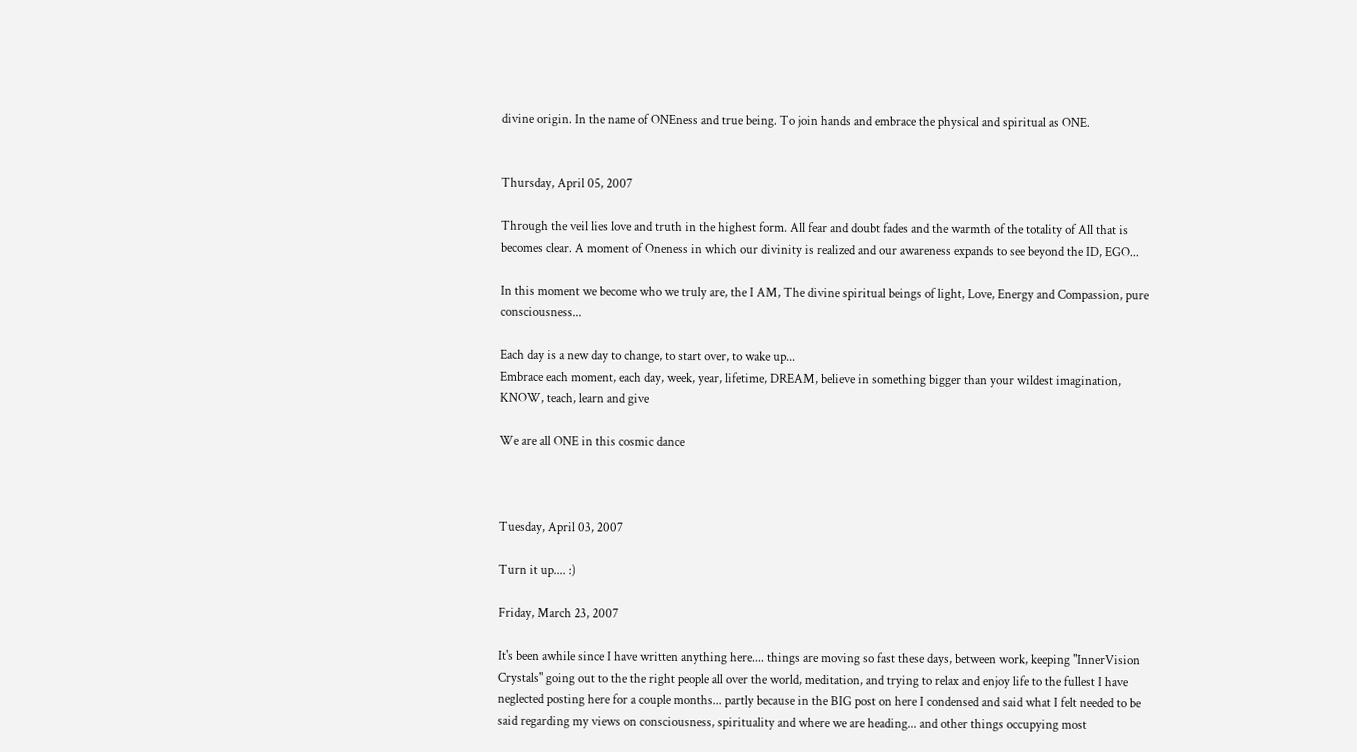divine origin. In the name of ONEness and true being. To join hands and embrace the physical and spiritual as ONE.


Thursday, April 05, 2007

Through the veil lies love and truth in the highest form. All fear and doubt fades and the warmth of the totality of All that is becomes clear. A moment of Oneness in which our divinity is realized and our awareness expands to see beyond the ID, EGO...

In this moment we become who we truly are, the I AM, The divine spiritual beings of light, Love, Energy and Compassion, pure consciousness...

Each day is a new day to change, to start over, to wake up...
Embrace each moment, each day, week, year, lifetime, DREAM, believe in something bigger than your wildest imagination, KNOW, teach, learn and give

We are all ONE in this cosmic dance



Tuesday, April 03, 2007

Turn it up.... :)

Friday, March 23, 2007

It's been awhile since I have written anything here.... things are moving so fast these days, between work, keeping "InnerVision Crystals" going out to the the right people all over the world, meditation, and trying to relax and enjoy life to the fullest I have neglected posting here for a couple months... partly because in the BIG post on here I condensed and said what I felt needed to be said regarding my views on consciousness, spirituality and where we are heading... and other things occupying most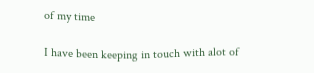of my time

I have been keeping in touch with alot of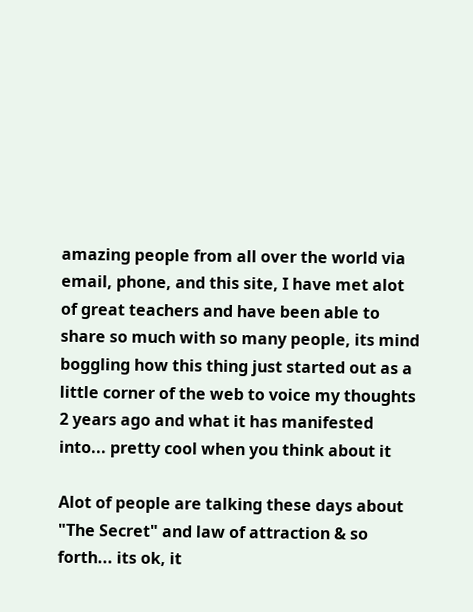amazing people from all over the world via email, phone, and this site, I have met alot of great teachers and have been able to share so much with so many people, its mind boggling how this thing just started out as a little corner of the web to voice my thoughts 2 years ago and what it has manifested into... pretty cool when you think about it

Alot of people are talking these days about "The Secret" and law of attraction & so forth... its ok, it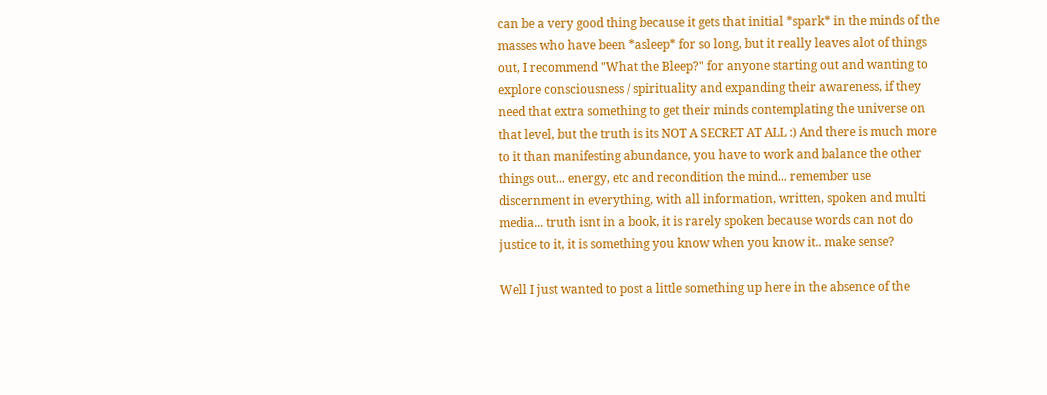can be a very good thing because it gets that initial *spark* in the minds of the masses who have been *asleep* for so long, but it really leaves alot of things out, I recommend "What the Bleep?" for anyone starting out and wanting to explore consciousness / spirituality and expanding their awareness, if they need that extra something to get their minds contemplating the universe on that level, but the truth is its NOT A SECRET AT ALL :) And there is much more to it than manifesting abundance, you have to work and balance the other things out... energy, etc and recondition the mind... remember use discernment in everything, with all information, written, spoken and multi media... truth isnt in a book, it is rarely spoken because words can not do justice to it, it is something you know when you know it.. make sense?

Well I just wanted to post a little something up here in the absence of the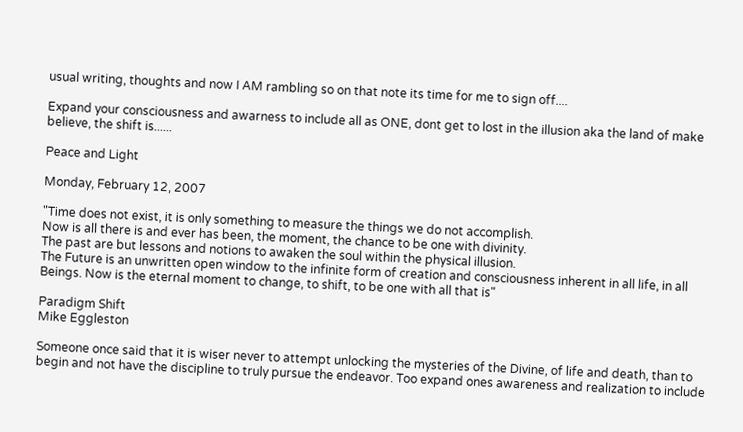usual writing, thoughts and now I AM rambling so on that note its time for me to sign off....

Expand your consciousness and awarness to include all as ONE, dont get to lost in the illusion aka the land of make believe, the shift is......

Peace and Light

Monday, February 12, 2007

"Time does not exist, it is only something to measure the things we do not accomplish.
Now is all there is and ever has been, the moment, the chance to be one with divinity.
The past are but lessons and notions to awaken the soul within the physical illusion.
The Future is an unwritten open window to the infinite form of creation and consciousness inherent in all life, in all Beings. Now is the eternal moment to change, to shift, to be one with all that is"

Paradigm Shift
Mike Eggleston

Someone once said that it is wiser never to attempt unlocking the mysteries of the Divine, of life and death, than to begin and not have the discipline to truly pursue the endeavor. Too expand ones awareness and realization to include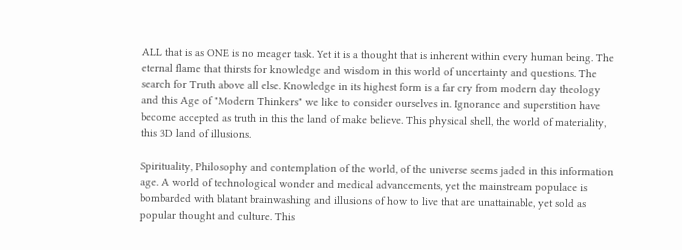ALL that is as ONE is no meager task. Yet it is a thought that is inherent within every human being. The eternal flame that thirsts for knowledge and wisdom in this world of uncertainty and questions. The search for Truth above all else. Knowledge in its highest form is a far cry from modern day theology and this Age of "Modern Thinkers" we like to consider ourselves in. Ignorance and superstition have become accepted as truth in this the land of make believe. This physical shell, the world of materiality, this 3D land of illusions.

Spirituality, Philosophy and contemplation of the world, of the universe seems jaded in this information age. A world of technological wonder and medical advancements, yet the mainstream populace is bombarded with blatant brainwashing and illusions of how to live that are unattainable, yet sold as popular thought and culture. This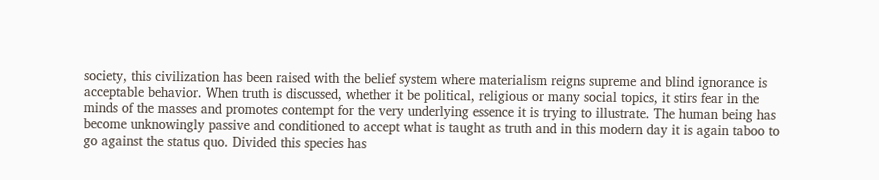society, this civilization has been raised with the belief system where materialism reigns supreme and blind ignorance is acceptable behavior. When truth is discussed, whether it be political, religious or many social topics, it stirs fear in the minds of the masses and promotes contempt for the very underlying essence it is trying to illustrate. The human being has become unknowingly passive and conditioned to accept what is taught as truth and in this modern day it is again taboo to go against the status quo. Divided this species has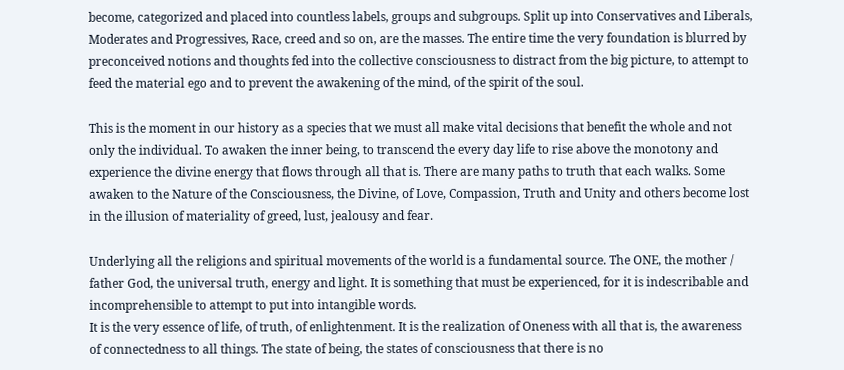become, categorized and placed into countless labels, groups and subgroups. Split up into Conservatives and Liberals, Moderates and Progressives, Race, creed and so on, are the masses. The entire time the very foundation is blurred by preconceived notions and thoughts fed into the collective consciousness to distract from the big picture, to attempt to feed the material ego and to prevent the awakening of the mind, of the spirit of the soul.

This is the moment in our history as a species that we must all make vital decisions that benefit the whole and not only the individual. To awaken the inner being, to transcend the every day life to rise above the monotony and experience the divine energy that flows through all that is. There are many paths to truth that each walks. Some awaken to the Nature of the Consciousness, the Divine, of Love, Compassion, Truth and Unity and others become lost in the illusion of materiality of greed, lust, jealousy and fear.

Underlying all the religions and spiritual movements of the world is a fundamental source. The ONE, the mother / father God, the universal truth, energy and light. It is something that must be experienced, for it is indescribable and incomprehensible to attempt to put into intangible words.
It is the very essence of life, of truth, of enlightenment. It is the realization of Oneness with all that is, the awareness of connectedness to all things. The state of being, the states of consciousness that there is no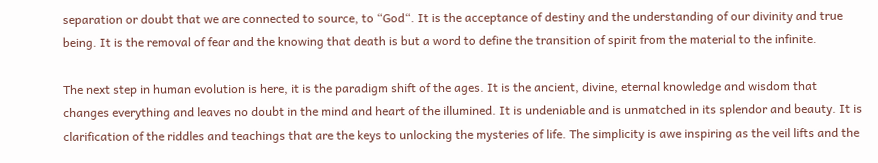separation or doubt that we are connected to source, to “God“. It is the acceptance of destiny and the understanding of our divinity and true being. It is the removal of fear and the knowing that death is but a word to define the transition of spirit from the material to the infinite.

The next step in human evolution is here, it is the paradigm shift of the ages. It is the ancient, divine, eternal knowledge and wisdom that changes everything and leaves no doubt in the mind and heart of the illumined. It is undeniable and is unmatched in its splendor and beauty. It is clarification of the riddles and teachings that are the keys to unlocking the mysteries of life. The simplicity is awe inspiring as the veil lifts and the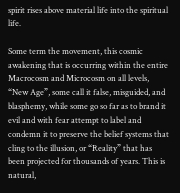spirit rises above material life into the spiritual life.

Some term the movement, this cosmic awakening that is occurring within the entire Macrocosm and Microcosm on all levels, “New Age”, some call it false, misguided, and blasphemy, while some go so far as to brand it evil and with fear attempt to label and condemn it to preserve the belief systems that cling to the illusion, or “Reality” that has been projected for thousands of years. This is natural,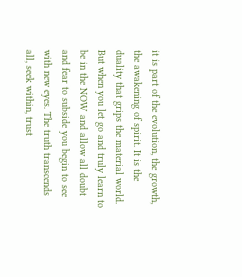it is part of the evolution, the growth, the awakening of spirit. It is the duality that grips the material world. But when you let go and truly learn to be in the NOW and allow all doubt and fear to subside you begin to see with new eyes. The truth transcends all, seek within, trust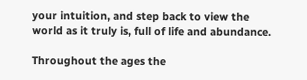your intuition, and step back to view the world as it truly is, full of life and abundance.

Throughout the ages the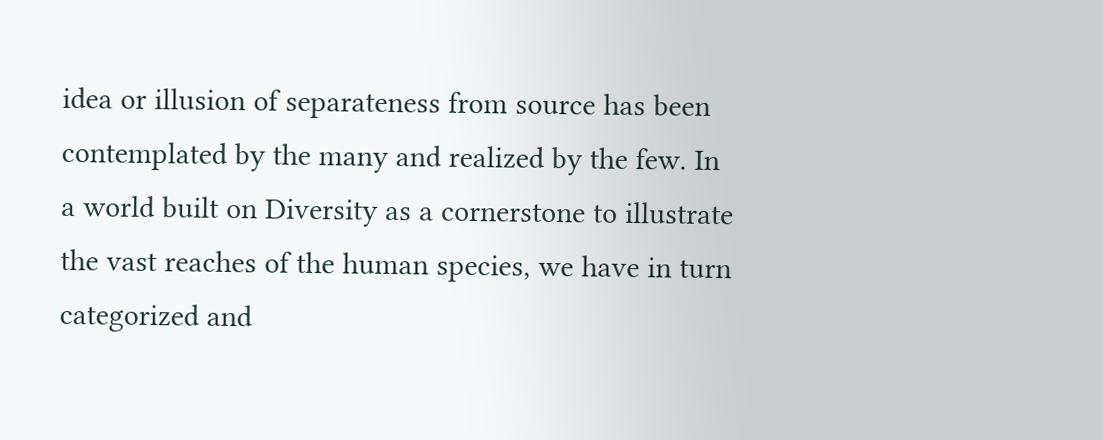idea or illusion of separateness from source has been contemplated by the many and realized by the few. In a world built on Diversity as a cornerstone to illustrate the vast reaches of the human species, we have in turn categorized and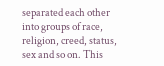separated each other into groups of race, religion, creed, status, sex and so on. This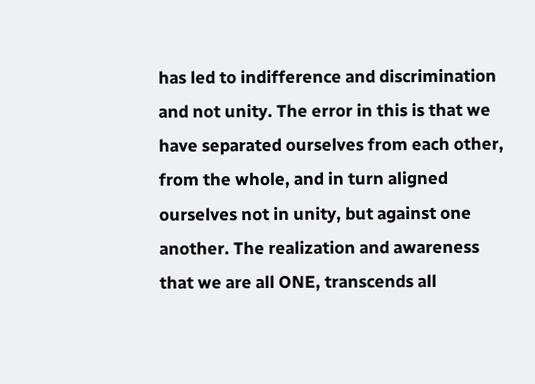has led to indifference and discrimination and not unity. The error in this is that we have separated ourselves from each other, from the whole, and in turn aligned ourselves not in unity, but against one another. The realization and awareness that we are all ONE, transcends all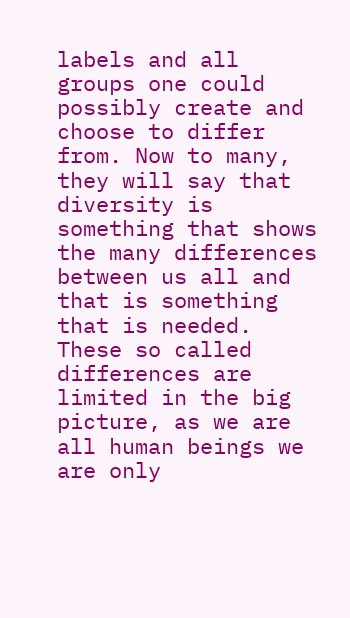labels and all groups one could possibly create and choose to differ from. Now to many, they will say that diversity is something that shows the many differences between us all and that is something that is needed. These so called differences are limited in the big picture, as we are all human beings we are only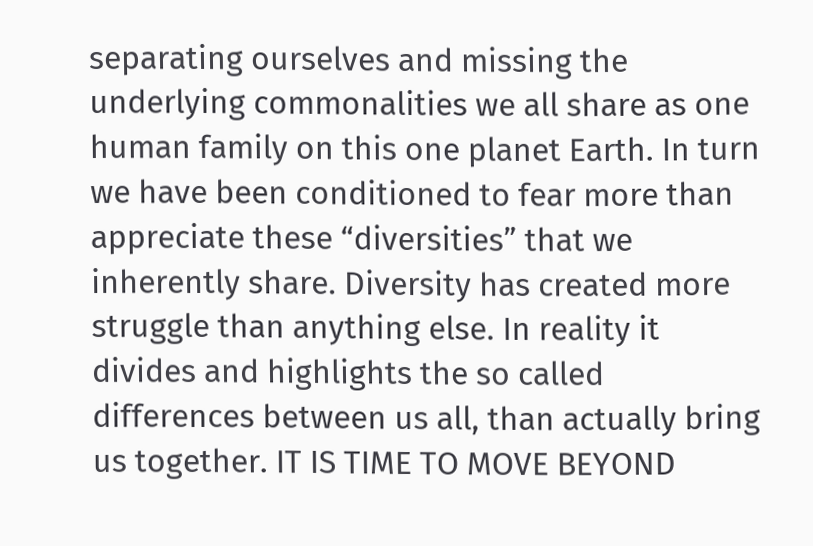separating ourselves and missing the underlying commonalities we all share as one human family on this one planet Earth. In turn we have been conditioned to fear more than appreciate these “diversities” that we inherently share. Diversity has created more struggle than anything else. In reality it divides and highlights the so called differences between us all, than actually bring us together. IT IS TIME TO MOVE BEYOND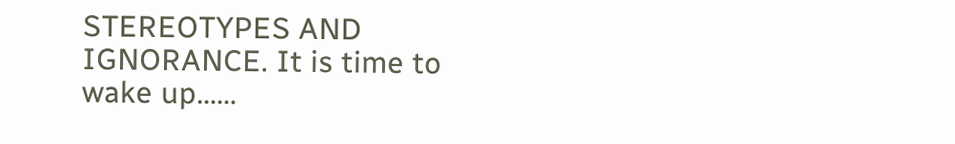STEREOTYPES AND IGNORANCE. It is time to wake up……